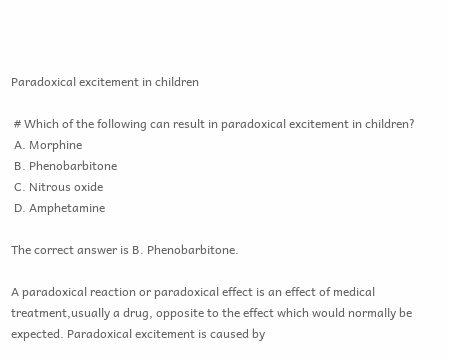Paradoxical excitement in children

 # Which of the following can result in paradoxical excitement in children?
 A. Morphine
 B. Phenobarbitone
 C. Nitrous oxide
 D. Amphetamine

The correct answer is B. Phenobarbitone.

A paradoxical reaction or paradoxical effect is an effect of medical treatment,usually a drug, opposite to the effect which would normally be expected. Paradoxical excitement is caused by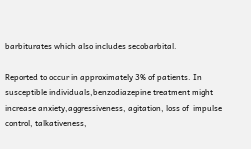barbiturates which also includes secobarbital.

Reported to occur in approximately 3% of patients. In susceptible individuals,benzodiazepine treatment might increase anxiety,aggressiveness, agitation, loss of  impulse control, talkativeness,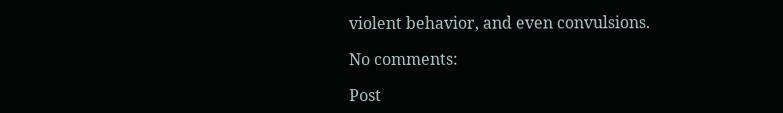violent behavior, and even convulsions.

No comments:

Post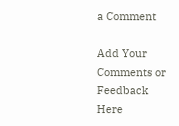a Comment

Add Your Comments or Feedback Here